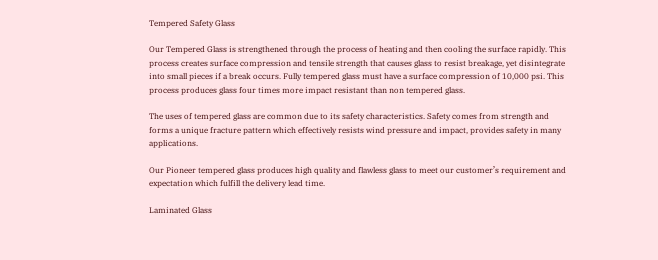Tempered Safety Glass

Our Tempered Glass is strengthened through the process of heating and then cooling the surface rapidly. This process creates surface compression and tensile strength that causes glass to resist breakage, yet disintegrate into small pieces if a break occurs. Fully tempered glass must have a surface compression of 10,000 psi. This process produces glass four times more impact resistant than non tempered glass.

The uses of tempered glass are common due to its safety characteristics. Safety comes from strength and forms a unique fracture pattern which effectively resists wind pressure and impact, provides safety in many applications.

Our Pioneer tempered glass produces high quality and flawless glass to meet our customer’s requirement and expectation which fulfill the delivery lead time.

Laminated Glass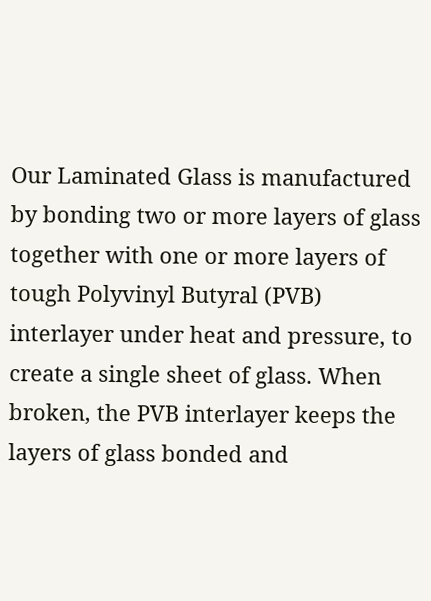Our Laminated Glass is manufactured by bonding two or more layers of glass together with one or more layers of tough Polyvinyl Butyral (PVB) interlayer under heat and pressure, to create a single sheet of glass. When broken, the PVB interlayer keeps the layers of glass bonded and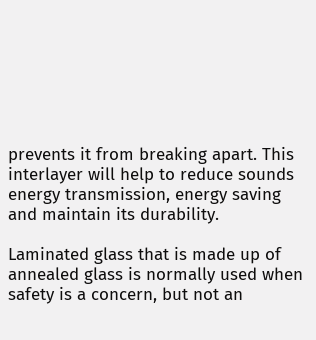prevents it from breaking apart. This interlayer will help to reduce sounds energy transmission, energy saving and maintain its durability.

Laminated glass that is made up of annealed glass is normally used when safety is a concern, but not an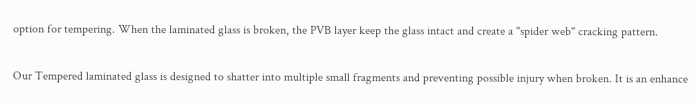option for tempering. When the laminated glass is broken, the PVB layer keep the glass intact and create a "spider web" cracking pattern.

Our Tempered laminated glass is designed to shatter into multiple small fragments and preventing possible injury when broken. It is an enhance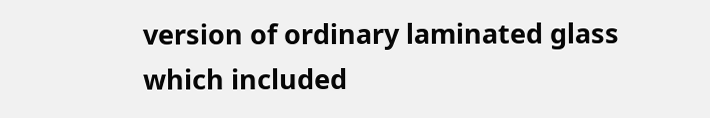version of ordinary laminated glass which included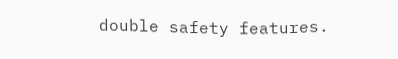double safety features.